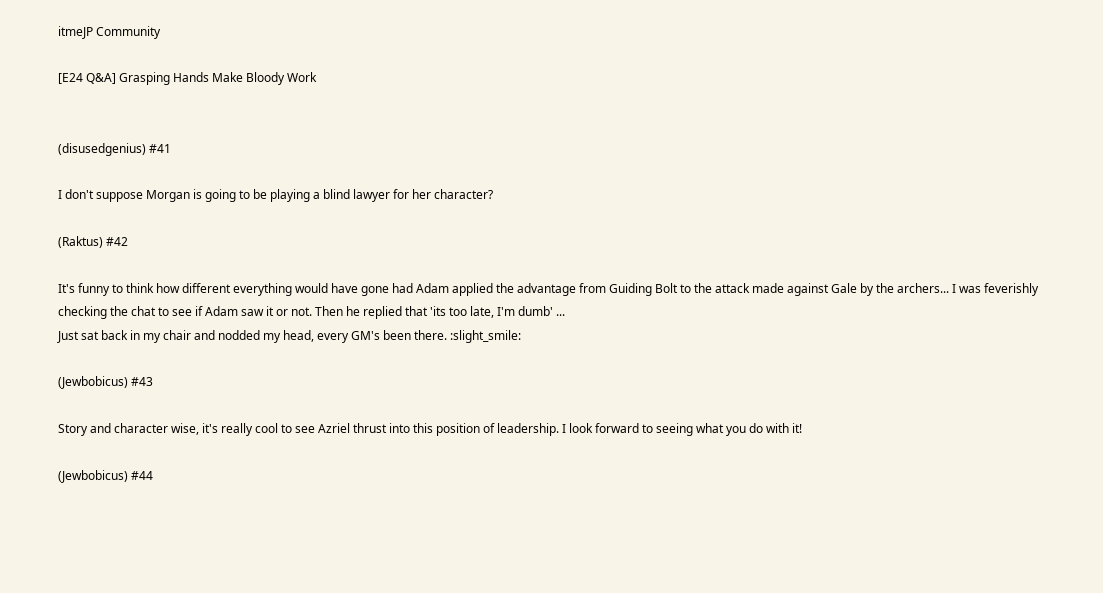itmeJP Community

[E24 Q&A] Grasping Hands Make Bloody Work


(disusedgenius) #41

I don't suppose Morgan is going to be playing a blind lawyer for her character?

(Raktus) #42

It's funny to think how different everything would have gone had Adam applied the advantage from Guiding Bolt to the attack made against Gale by the archers... I was feverishly checking the chat to see if Adam saw it or not. Then he replied that 'its too late, I'm dumb' ...
Just sat back in my chair and nodded my head, every GM's been there. :slight_smile:

(Jewbobicus) #43

Story and character wise, it's really cool to see Azriel thrust into this position of leadership. I look forward to seeing what you do with it!

(Jewbobicus) #44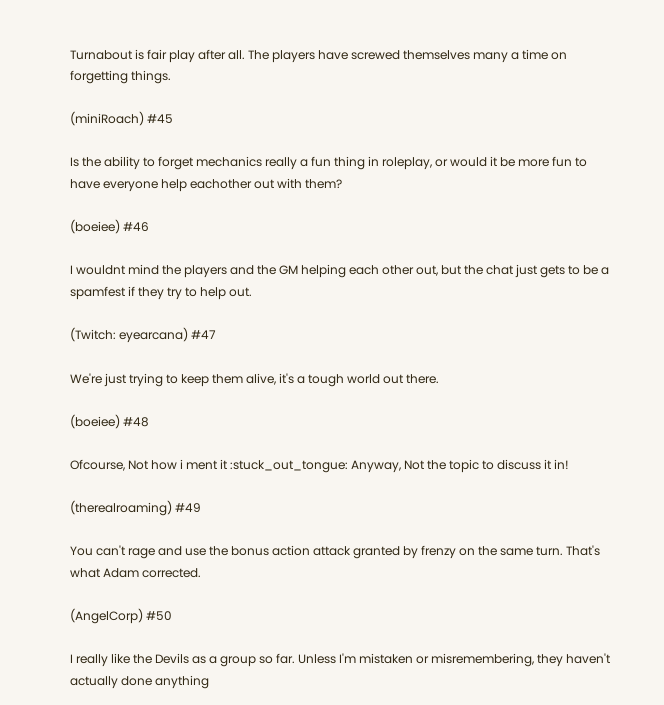Turnabout is fair play after all. The players have screwed themselves many a time on forgetting things.

(miniRoach) #45

Is the ability to forget mechanics really a fun thing in roleplay, or would it be more fun to have everyone help eachother out with them?

(boeiee) #46

I wouldnt mind the players and the GM helping each other out, but the chat just gets to be a spamfest if they try to help out.

(Twitch: eyearcana) #47

We're just trying to keep them alive, it's a tough world out there.

(boeiee) #48

Ofcourse, Not how i ment it :stuck_out_tongue: Anyway, Not the topic to discuss it in!

(therealroaming) #49

You can't rage and use the bonus action attack granted by frenzy on the same turn. That's what Adam corrected.

(AngelCorp) #50

I really like the Devils as a group so far. Unless I'm mistaken or misremembering, they haven't actually done anything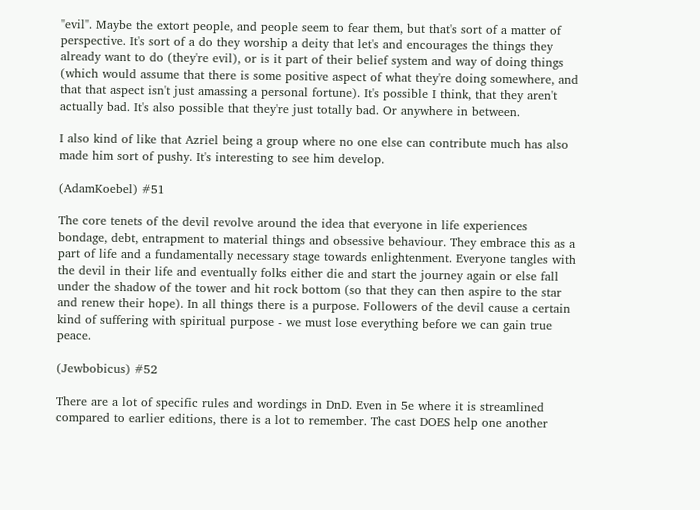"evil". Maybe the extort people, and people seem to fear them, but that's sort of a matter of perspective. It's sort of a do they worship a deity that let's and encourages the things they already want to do (they're evil), or is it part of their belief system and way of doing things (which would assume that there is some positive aspect of what they're doing somewhere, and that that aspect isn't just amassing a personal fortune). It's possible I think, that they aren't actually bad. It's also possible that they're just totally bad. Or anywhere in between.

I also kind of like that Azriel being a group where no one else can contribute much has also made him sort of pushy. It's interesting to see him develop.

(AdamKoebel) #51

The core tenets of the devil revolve around the idea that everyone in life experiences bondage, debt, entrapment to material things and obsessive behaviour. They embrace this as a part of life and a fundamentally necessary stage towards enlightenment. Everyone tangles with the devil in their life and eventually folks either die and start the journey again or else fall under the shadow of the tower and hit rock bottom (so that they can then aspire to the star and renew their hope). In all things there is a purpose. Followers of the devil cause a certain kind of suffering with spiritual purpose - we must lose everything before we can gain true peace.

(Jewbobicus) #52

There are a lot of specific rules and wordings in DnD. Even in 5e where it is streamlined compared to earlier editions, there is a lot to remember. The cast DOES help one another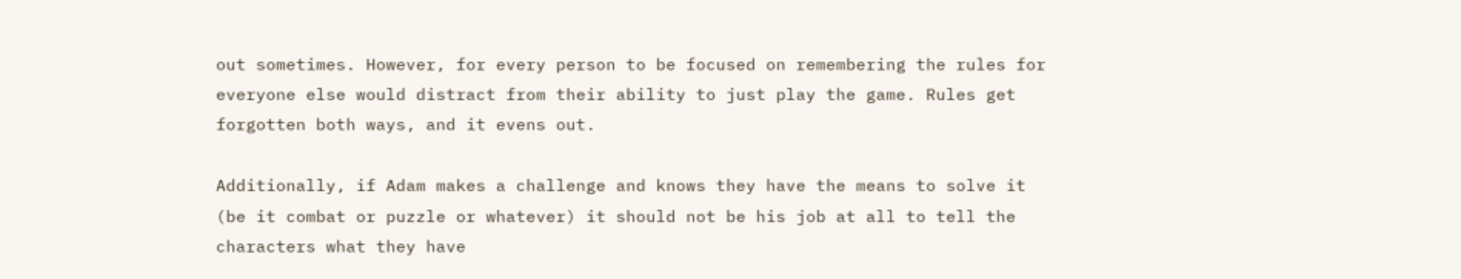out sometimes. However, for every person to be focused on remembering the rules for everyone else would distract from their ability to just play the game. Rules get forgotten both ways, and it evens out.

Additionally, if Adam makes a challenge and knows they have the means to solve it (be it combat or puzzle or whatever) it should not be his job at all to tell the characters what they have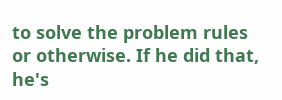to solve the problem rules or otherwise. If he did that, he's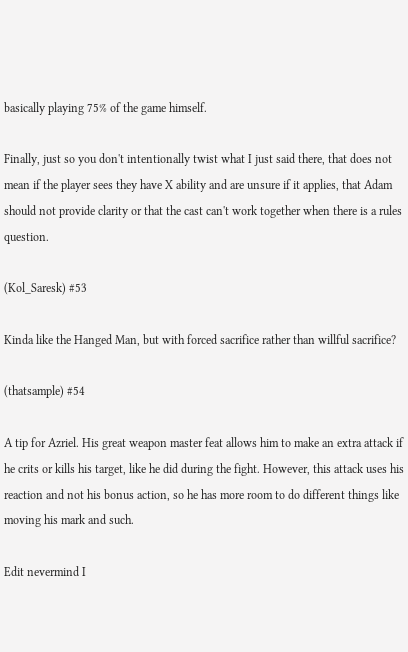basically playing 75% of the game himself.

Finally, just so you don't intentionally twist what I just said there, that does not mean if the player sees they have X ability and are unsure if it applies, that Adam should not provide clarity or that the cast can't work together when there is a rules question.

(Kol_Saresk) #53

Kinda like the Hanged Man, but with forced sacrifice rather than willful sacrifice?

(thatsample) #54

A tip for Azriel. His great weapon master feat allows him to make an extra attack if he crits or kills his target, like he did during the fight. However, this attack uses his reaction and not his bonus action, so he has more room to do different things like moving his mark and such.

Edit nevermind I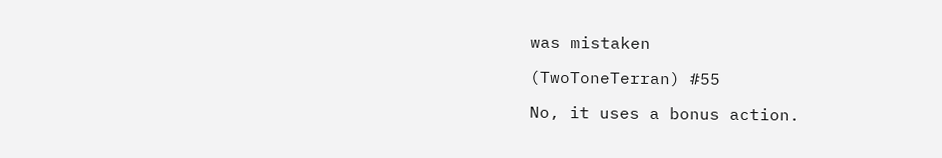was mistaken

(TwoToneTerran) #55

No, it uses a bonus action.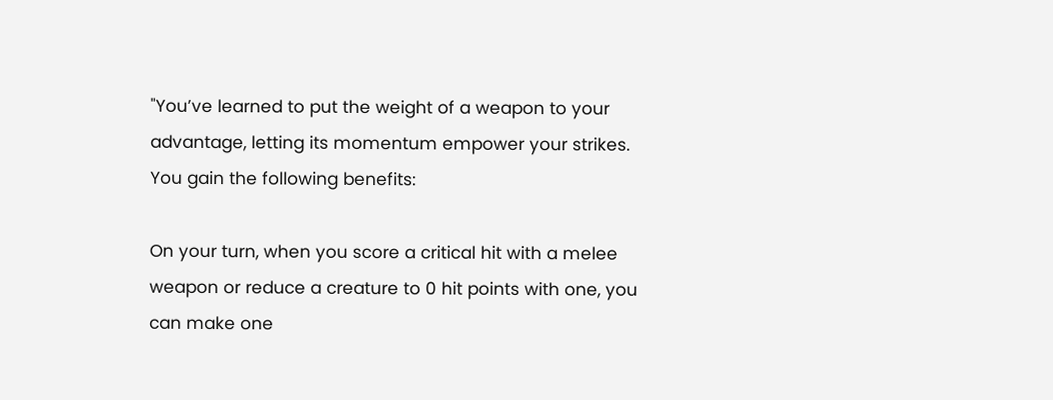"You’ve learned to put the weight of a weapon to your advantage, letting its momentum empower your strikes. You gain the following benefits:

On your turn, when you score a critical hit with a melee weapon or reduce a creature to 0 hit points with one, you can make one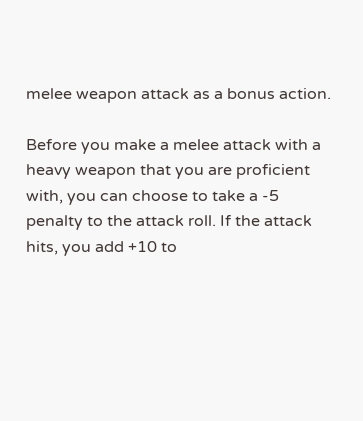melee weapon attack as a bonus action.

Before you make a melee attack with a heavy weapon that you are proficient with, you can choose to take a -5 penalty to the attack roll. If the attack hits, you add +10 to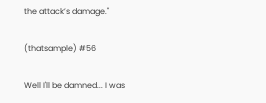the attack’s damage."

(thatsample) #56

Well I'll be damned... I was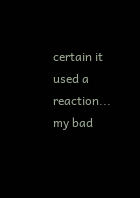certain it used a reaction... my bad